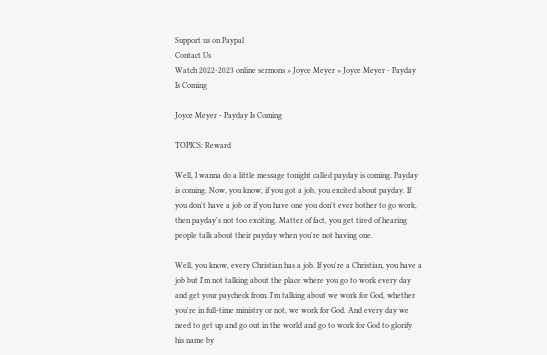Support us on Paypal
Contact Us
Watch 2022-2023 online sermons » Joyce Meyer » Joyce Meyer - Payday Is Coming

Joyce Meyer - Payday Is Coming

TOPICS: Reward

Well, I wanna do a little message tonight called payday is coming. Payday is coming. Now, you know, if you got a job, you excited about payday. If you don't have a job or if you have one you don't ever bother to go work, then payday's not too exciting. Matter of fact, you get tired of hearing people talk about their payday when you're not having one.

Well, you know, every Christian has a job. If you're a Christian, you have a job but I'm not talking about the place where you go to work every day and get your paycheck from. I'm talking about we work for God, whether you're in full-time ministry or not, we work for God. And every day we need to get up and go out in the world and go to work for God to glorify his name by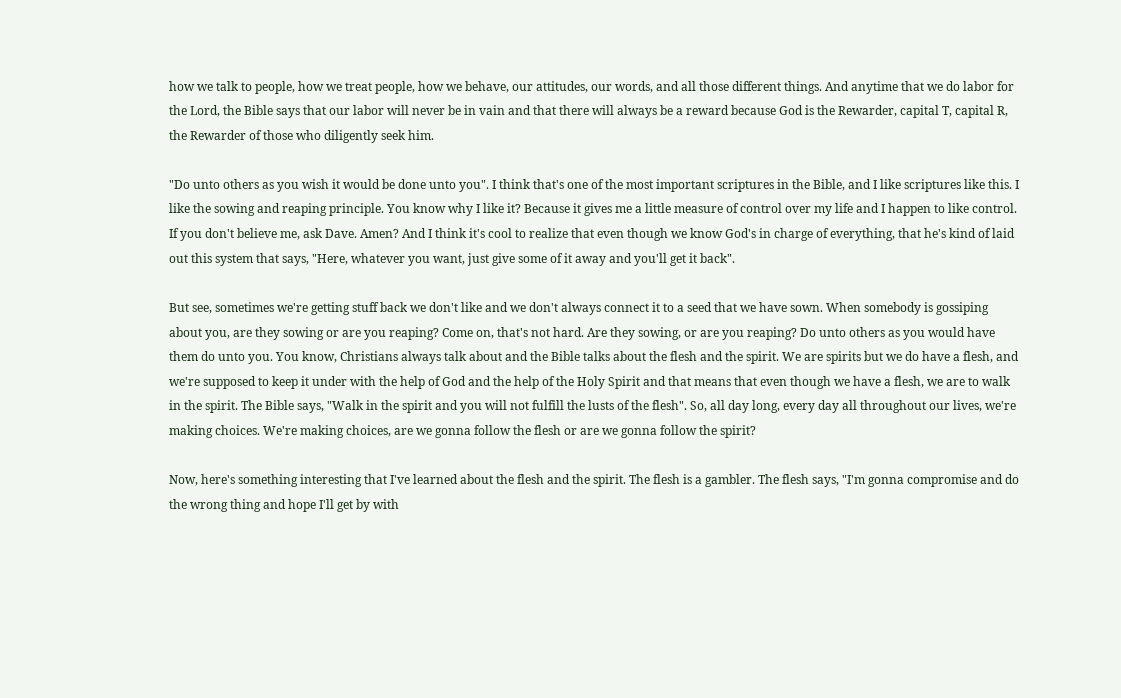how we talk to people, how we treat people, how we behave, our attitudes, our words, and all those different things. And anytime that we do labor for the Lord, the Bible says that our labor will never be in vain and that there will always be a reward because God is the Rewarder, capital T, capital R, the Rewarder of those who diligently seek him.

"Do unto others as you wish it would be done unto you". I think that's one of the most important scriptures in the Bible, and I like scriptures like this. I like the sowing and reaping principle. You know why I like it? Because it gives me a little measure of control over my life and I happen to like control. If you don't believe me, ask Dave. Amen? And I think it's cool to realize that even though we know God's in charge of everything, that he's kind of laid out this system that says, "Here, whatever you want, just give some of it away and you'll get it back".

But see, sometimes we're getting stuff back we don't like and we don't always connect it to a seed that we have sown. When somebody is gossiping about you, are they sowing or are you reaping? Come on, that's not hard. Are they sowing, or are you reaping? Do unto others as you would have them do unto you. You know, Christians always talk about and the Bible talks about the flesh and the spirit. We are spirits but we do have a flesh, and we're supposed to keep it under with the help of God and the help of the Holy Spirit and that means that even though we have a flesh, we are to walk in the spirit. The Bible says, "Walk in the spirit and you will not fulfill the lusts of the flesh". So, all day long, every day all throughout our lives, we're making choices. We're making choices, are we gonna follow the flesh or are we gonna follow the spirit?

Now, here's something interesting that I've learned about the flesh and the spirit. The flesh is a gambler. The flesh says, "I'm gonna compromise and do the wrong thing and hope I'll get by with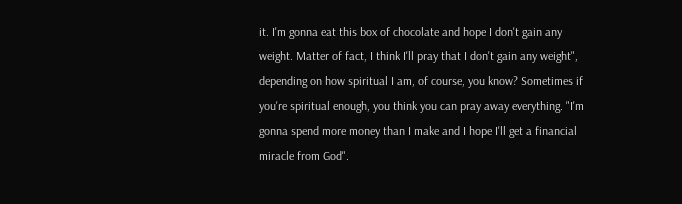it. I'm gonna eat this box of chocolate and hope I don't gain any weight. Matter of fact, I think I'll pray that I don't gain any weight", depending on how spiritual I am, of course, you know? Sometimes if you're spiritual enough, you think you can pray away everything. "I'm gonna spend more money than I make and I hope I'll get a financial miracle from God".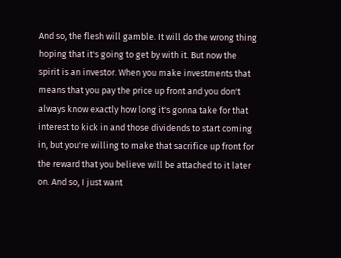And so, the flesh will gamble. It will do the wrong thing hoping that it's going to get by with it. But now the spirit is an investor. When you make investments that means that you pay the price up front and you don't always know exactly how long it's gonna take for that interest to kick in and those dividends to start coming in, but you're willing to make that sacrifice up front for the reward that you believe will be attached to it later on. And so, I just want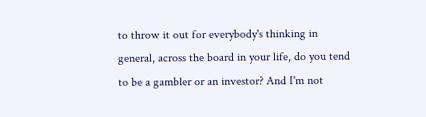to throw it out for everybody's thinking in general, across the board in your life, do you tend to be a gambler or an investor? And I'm not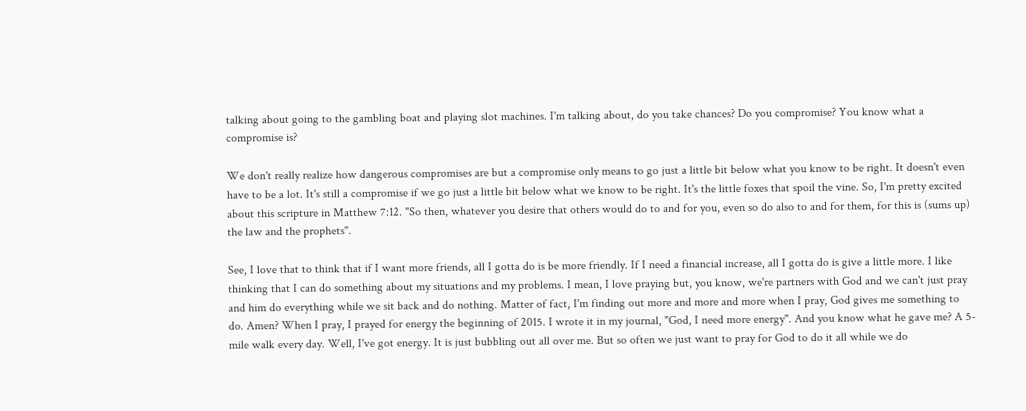talking about going to the gambling boat and playing slot machines. I'm talking about, do you take chances? Do you compromise? You know what a compromise is?

We don't really realize how dangerous compromises are but a compromise only means to go just a little bit below what you know to be right. It doesn't even have to be a lot. It's still a compromise if we go just a little bit below what we know to be right. It's the little foxes that spoil the vine. So, I'm pretty excited about this scripture in Matthew 7:12. "So then, whatever you desire that others would do to and for you, even so do also to and for them, for this is (sums up) the law and the prophets".

See, I love that to think that if I want more friends, all I gotta do is be more friendly. If I need a financial increase, all I gotta do is give a little more. I like thinking that I can do something about my situations and my problems. I mean, I love praying but, you know, we're partners with God and we can't just pray and him do everything while we sit back and do nothing. Matter of fact, I'm finding out more and more and more when I pray, God gives me something to do. Amen? When I pray, I prayed for energy the beginning of 2015. I wrote it in my journal, "God, I need more energy". And you know what he gave me? A 5-mile walk every day. Well, I've got energy. It is just bubbling out all over me. But so often we just want to pray for God to do it all while we do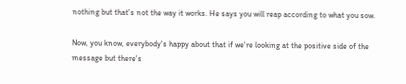nothing but that's not the way it works. He says you will reap according to what you sow.

Now, you know, everybody's happy about that if we're looking at the positive side of the message but there's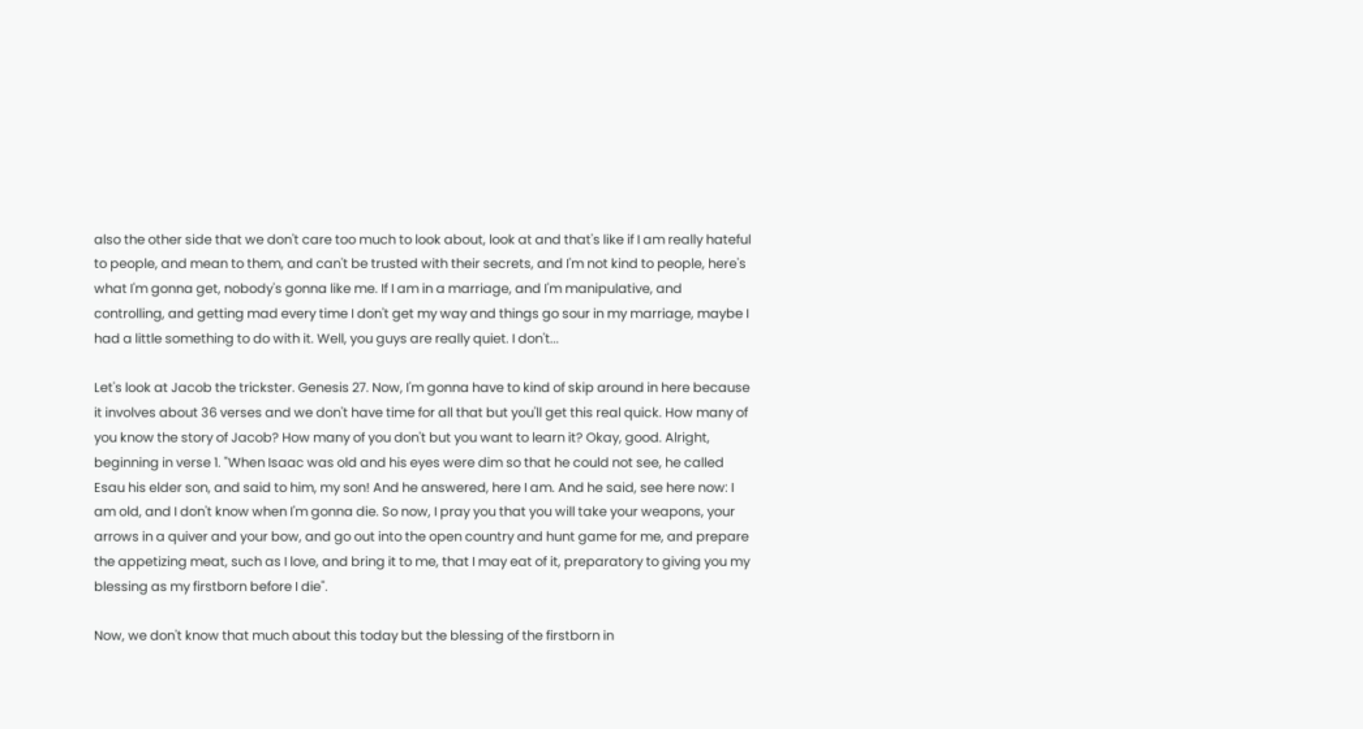also the other side that we don't care too much to look about, look at and that's like if I am really hateful to people, and mean to them, and can't be trusted with their secrets, and I'm not kind to people, here's what I'm gonna get, nobody's gonna like me. If I am in a marriage, and I'm manipulative, and controlling, and getting mad every time I don't get my way and things go sour in my marriage, maybe I had a little something to do with it. Well, you guys are really quiet. I don't...

Let's look at Jacob the trickster. Genesis 27. Now, I'm gonna have to kind of skip around in here because it involves about 36 verses and we don't have time for all that but you'll get this real quick. How many of you know the story of Jacob? How many of you don't but you want to learn it? Okay, good. Alright, beginning in verse 1. "When Isaac was old and his eyes were dim so that he could not see, he called Esau his elder son, and said to him, my son! And he answered, here I am. And he said, see here now: I am old, and I don't know when I'm gonna die. So now, I pray you that you will take your weapons, your arrows in a quiver and your bow, and go out into the open country and hunt game for me, and prepare the appetizing meat, such as I love, and bring it to me, that I may eat of it, preparatory to giving you my blessing as my firstborn before I die".

Now, we don't know that much about this today but the blessing of the firstborn in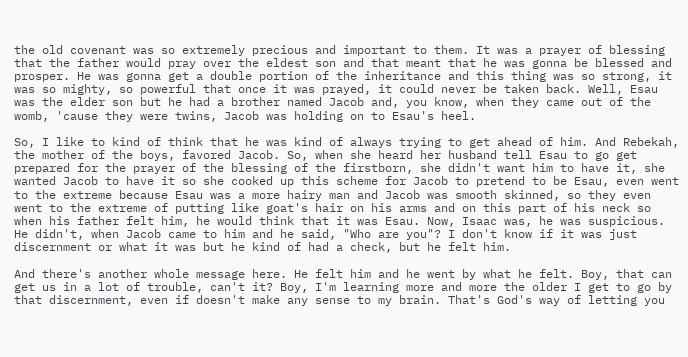the old covenant was so extremely precious and important to them. It was a prayer of blessing that the father would pray over the eldest son and that meant that he was gonna be blessed and prosper. He was gonna get a double portion of the inheritance and this thing was so strong, it was so mighty, so powerful that once it was prayed, it could never be taken back. Well, Esau was the elder son but he had a brother named Jacob and, you know, when they came out of the womb, 'cause they were twins, Jacob was holding on to Esau's heel.

So, I like to kind of think that he was kind of always trying to get ahead of him. And Rebekah, the mother of the boys, favored Jacob. So, when she heard her husband tell Esau to go get prepared for the prayer of the blessing of the firstborn, she didn't want him to have it, she wanted Jacob to have it so she cooked up this scheme for Jacob to pretend to be Esau, even went to the extreme because Esau was a more hairy man and Jacob was smooth skinned, so they even went to the extreme of putting like goat's hair on his arms and on this part of his neck so when his father felt him, he would think that it was Esau. Now, Isaac was, he was suspicious. He didn't, when Jacob came to him and he said, "Who are you"? I don't know if it was just discernment or what it was but he kind of had a check, but he felt him.

And there's another whole message here. He felt him and he went by what he felt. Boy, that can get us in a lot of trouble, can't it? Boy, I'm learning more and more the older I get to go by that discernment, even if doesn't make any sense to my brain. That's God's way of letting you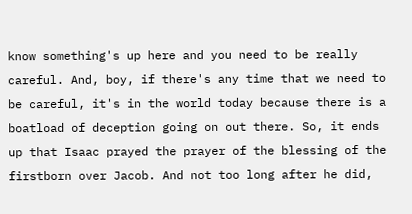know something's up here and you need to be really careful. And, boy, if there's any time that we need to be careful, it's in the world today because there is a boatload of deception going on out there. So, it ends up that Isaac prayed the prayer of the blessing of the firstborn over Jacob. And not too long after he did,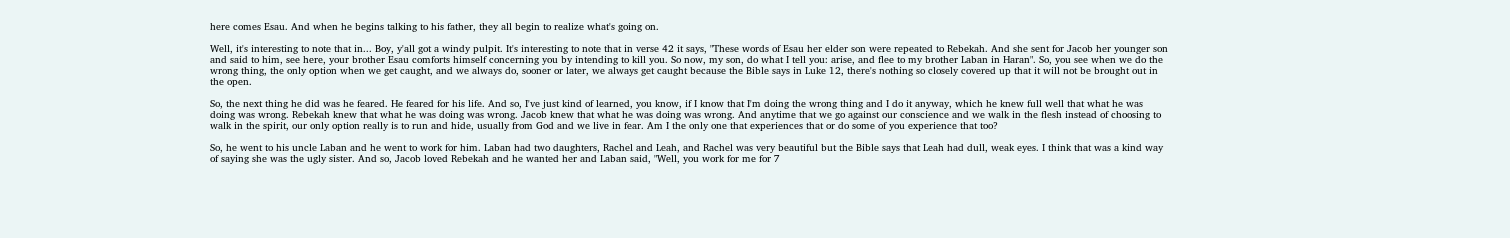here comes Esau. And when he begins talking to his father, they all begin to realize what's going on.

Well, it's interesting to note that in... Boy, y'all got a windy pulpit. It's interesting to note that in verse 42 it says, "These words of Esau her elder son were repeated to Rebekah. And she sent for Jacob her younger son and said to him, see here, your brother Esau comforts himself concerning you by intending to kill you. So now, my son, do what I tell you: arise, and flee to my brother Laban in Haran". So, you see when we do the wrong thing, the only option when we get caught, and we always do, sooner or later, we always get caught because the Bible says in Luke 12, there's nothing so closely covered up that it will not be brought out in the open.

So, the next thing he did was he feared. He feared for his life. And so, I've just kind of learned, you know, if I know that I'm doing the wrong thing and I do it anyway, which he knew full well that what he was doing was wrong. Rebekah knew that what he was doing was wrong. Jacob knew that what he was doing was wrong. And anytime that we go against our conscience and we walk in the flesh instead of choosing to walk in the spirit, our only option really is to run and hide, usually from God and we live in fear. Am I the only one that experiences that or do some of you experience that too?

So, he went to his uncle Laban and he went to work for him. Laban had two daughters, Rachel and Leah, and Rachel was very beautiful but the Bible says that Leah had dull, weak eyes. I think that was a kind way of saying she was the ugly sister. And so, Jacob loved Rebekah and he wanted her and Laban said, "Well, you work for me for 7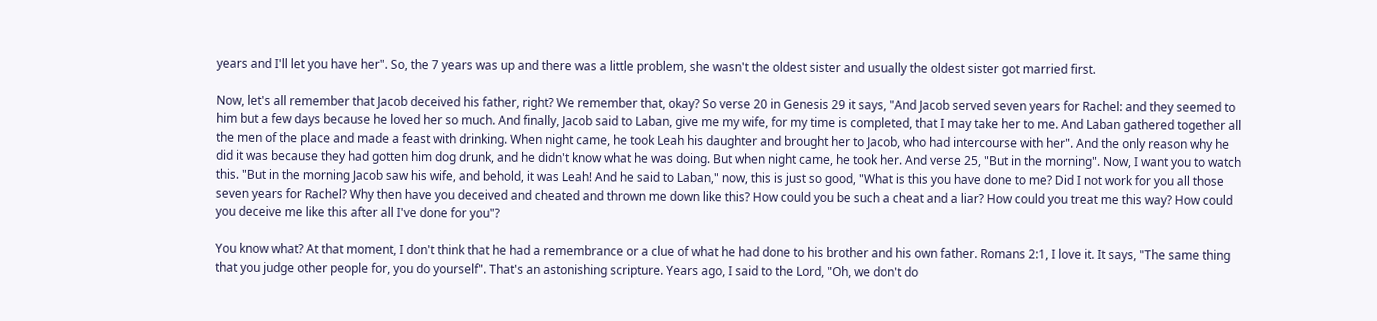years and I'll let you have her". So, the 7 years was up and there was a little problem, she wasn't the oldest sister and usually the oldest sister got married first.

Now, let's all remember that Jacob deceived his father, right? We remember that, okay? So verse 20 in Genesis 29 it says, "And Jacob served seven years for Rachel: and they seemed to him but a few days because he loved her so much. And finally, Jacob said to Laban, give me my wife, for my time is completed, that I may take her to me. And Laban gathered together all the men of the place and made a feast with drinking. When night came, he took Leah his daughter and brought her to Jacob, who had intercourse with her". And the only reason why he did it was because they had gotten him dog drunk, and he didn't know what he was doing. But when night came, he took her. And verse 25, "But in the morning". Now, I want you to watch this. "But in the morning Jacob saw his wife, and behold, it was Leah! And he said to Laban," now, this is just so good, "What is this you have done to me? Did I not work for you all those seven years for Rachel? Why then have you deceived and cheated and thrown me down like this? How could you be such a cheat and a liar? How could you treat me this way? How could you deceive me like this after all I've done for you"?

You know what? At that moment, I don't think that he had a remembrance or a clue of what he had done to his brother and his own father. Romans 2:1, I love it. It says, "The same thing that you judge other people for, you do yourself". That's an astonishing scripture. Years ago, I said to the Lord, "Oh, we don't do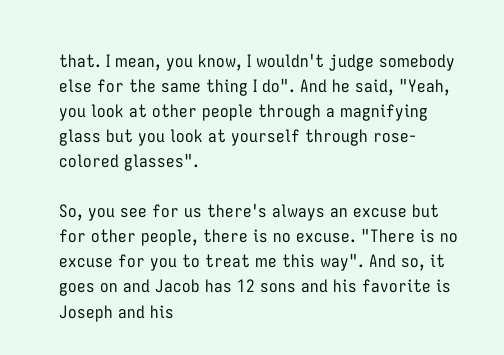that. I mean, you know, I wouldn't judge somebody else for the same thing I do". And he said, "Yeah, you look at other people through a magnifying glass but you look at yourself through rose-colored glasses".

So, you see for us there's always an excuse but for other people, there is no excuse. "There is no excuse for you to treat me this way". And so, it goes on and Jacob has 12 sons and his favorite is Joseph and his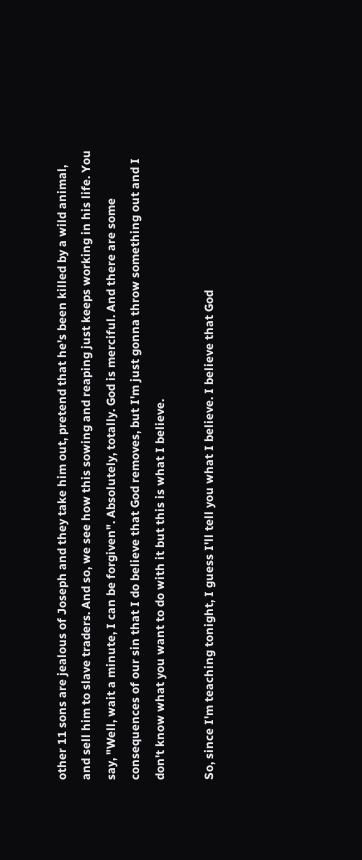other 11 sons are jealous of Joseph and they take him out, pretend that he's been killed by a wild animal, and sell him to slave traders. And so, we see how this sowing and reaping just keeps working in his life. You say, "Well, wait a minute, I can be forgiven". Absolutely, totally. God is merciful. And there are some consequences of our sin that I do believe that God removes, but I'm just gonna throw something out and I don't know what you want to do with it but this is what I believe.

So, since I'm teaching tonight, I guess I'll tell you what I believe. I believe that God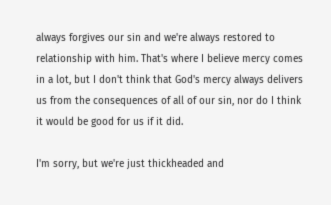always forgives our sin and we're always restored to relationship with him. That's where I believe mercy comes in a lot, but I don't think that God's mercy always delivers us from the consequences of all of our sin, nor do I think it would be good for us if it did.

I'm sorry, but we're just thickheaded and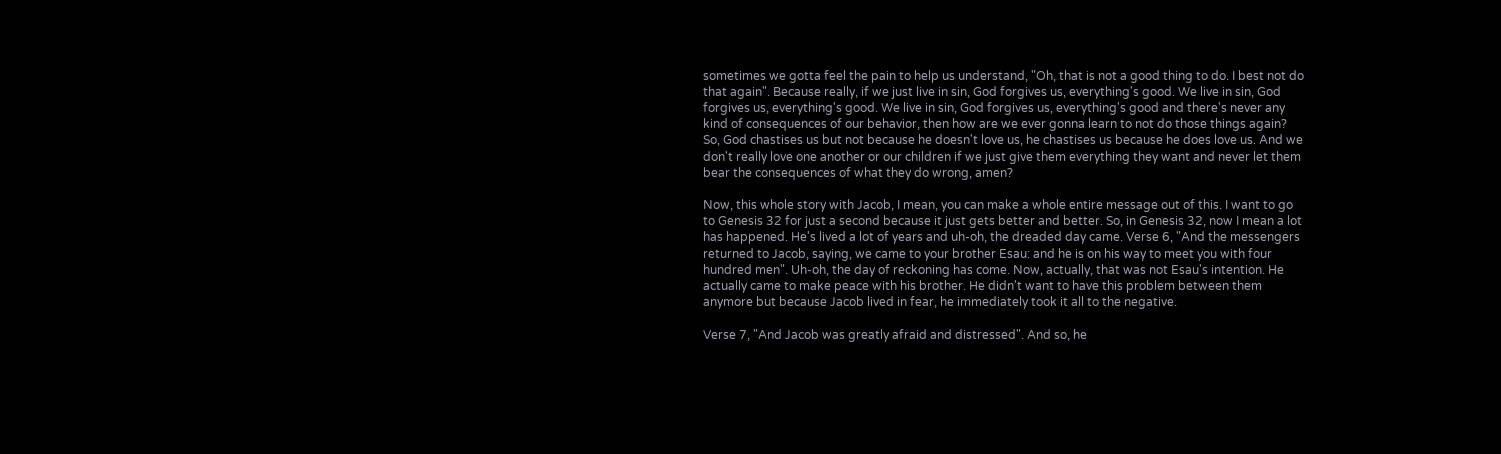sometimes we gotta feel the pain to help us understand, "Oh, that is not a good thing to do. I best not do that again". Because really, if we just live in sin, God forgives us, everything's good. We live in sin, God forgives us, everything's good. We live in sin, God forgives us, everything's good and there's never any kind of consequences of our behavior, then how are we ever gonna learn to not do those things again? So, God chastises us but not because he doesn't love us, he chastises us because he does love us. And we don't really love one another or our children if we just give them everything they want and never let them bear the consequences of what they do wrong, amen?

Now, this whole story with Jacob, I mean, you can make a whole entire message out of this. I want to go to Genesis 32 for just a second because it just gets better and better. So, in Genesis 32, now I mean a lot has happened. He's lived a lot of years and uh-oh, the dreaded day came. Verse 6, "And the messengers returned to Jacob, saying, we came to your brother Esau: and he is on his way to meet you with four hundred men". Uh-oh, the day of reckoning has come. Now, actually, that was not Esau's intention. He actually came to make peace with his brother. He didn't want to have this problem between them anymore but because Jacob lived in fear, he immediately took it all to the negative.

Verse 7, "And Jacob was greatly afraid and distressed". And so, he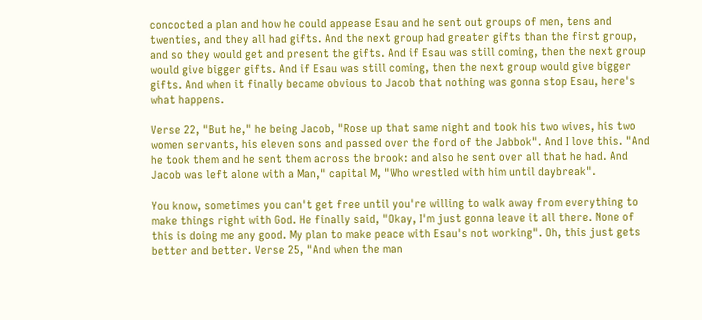concocted a plan and how he could appease Esau and he sent out groups of men, tens and twenties, and they all had gifts. And the next group had greater gifts than the first group, and so they would get and present the gifts. And if Esau was still coming, then the next group would give bigger gifts. And if Esau was still coming, then the next group would give bigger gifts. And when it finally became obvious to Jacob that nothing was gonna stop Esau, here's what happens.

Verse 22, "But he," he being Jacob, "Rose up that same night and took his two wives, his two women servants, his eleven sons and passed over the ford of the Jabbok". And I love this. "And he took them and he sent them across the brook: and also he sent over all that he had. And Jacob was left alone with a Man," capital M, "Who wrestled with him until daybreak".

You know, sometimes you can't get free until you're willing to walk away from everything to make things right with God. He finally said, "Okay, I'm just gonna leave it all there. None of this is doing me any good. My plan to make peace with Esau's not working". Oh, this just gets better and better. Verse 25, "And when the man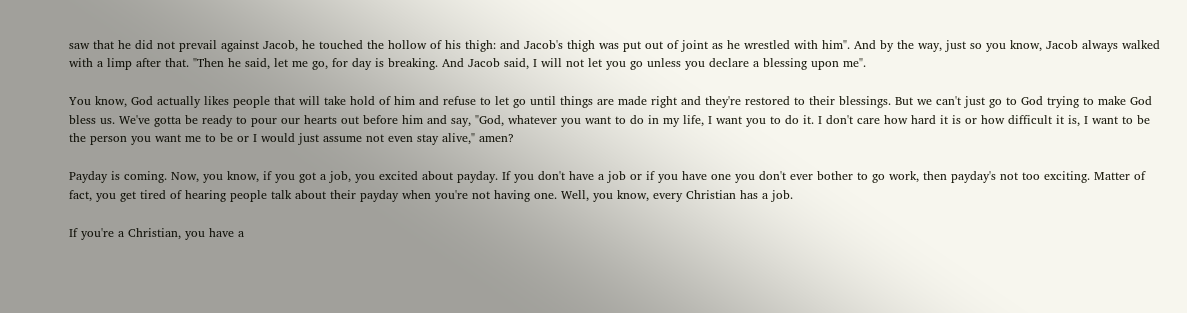saw that he did not prevail against Jacob, he touched the hollow of his thigh: and Jacob's thigh was put out of joint as he wrestled with him". And by the way, just so you know, Jacob always walked with a limp after that. "Then he said, let me go, for day is breaking. And Jacob said, I will not let you go unless you declare a blessing upon me".

You know, God actually likes people that will take hold of him and refuse to let go until things are made right and they're restored to their blessings. But we can't just go to God trying to make God bless us. We've gotta be ready to pour our hearts out before him and say, "God, whatever you want to do in my life, I want you to do it. I don't care how hard it is or how difficult it is, I want to be the person you want me to be or I would just assume not even stay alive," amen?

Payday is coming. Now, you know, if you got a job, you excited about payday. If you don't have a job or if you have one you don't ever bother to go work, then payday's not too exciting. Matter of fact, you get tired of hearing people talk about their payday when you're not having one. Well, you know, every Christian has a job.

If you're a Christian, you have a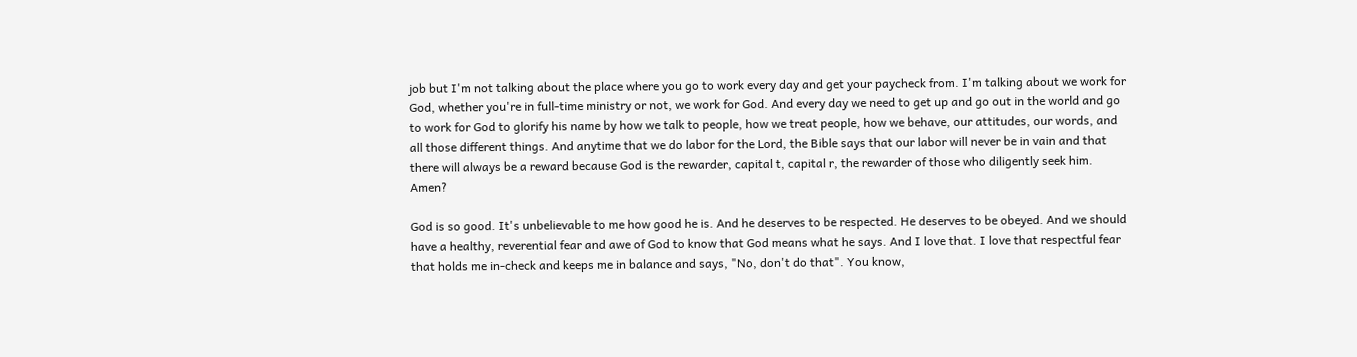job but I'm not talking about the place where you go to work every day and get your paycheck from. I'm talking about we work for God, whether you're in full-time ministry or not, we work for God. And every day we need to get up and go out in the world and go to work for God to glorify his name by how we talk to people, how we treat people, how we behave, our attitudes, our words, and all those different things. And anytime that we do labor for the Lord, the Bible says that our labor will never be in vain and that there will always be a reward because God is the rewarder, capital t, capital r, the rewarder of those who diligently seek him. Amen?

God is so good. It's unbelievable to me how good he is. And he deserves to be respected. He deserves to be obeyed. And we should have a healthy, reverential fear and awe of God to know that God means what he says. And I love that. I love that respectful fear that holds me in-check and keeps me in balance and says, "No, don't do that". You know,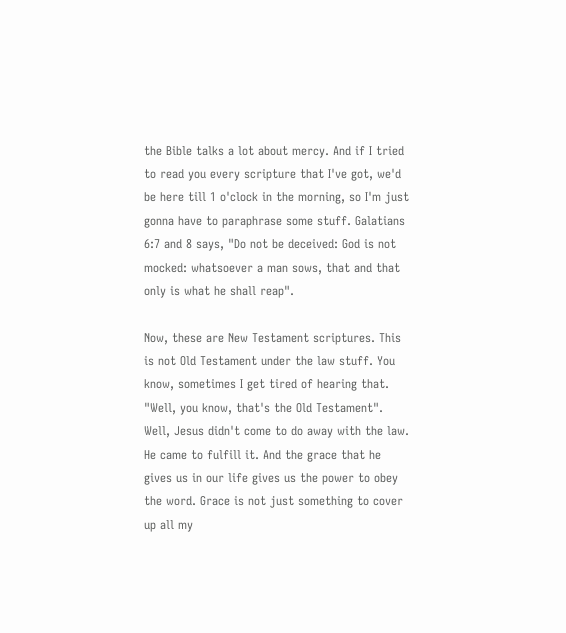the Bible talks a lot about mercy. And if I tried to read you every scripture that I've got, we'd be here till 1 o'clock in the morning, so I'm just gonna have to paraphrase some stuff. Galatians 6:7 and 8 says, "Do not be deceived: God is not mocked: whatsoever a man sows, that and that only is what he shall reap".

Now, these are New Testament scriptures. This is not Old Testament under the law stuff. You know, sometimes I get tired of hearing that. "Well, you know, that's the Old Testament". Well, Jesus didn't come to do away with the law. He came to fulfill it. And the grace that he gives us in our life gives us the power to obey the word. Grace is not just something to cover up all my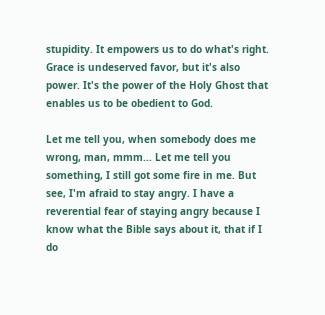stupidity. It empowers us to do what's right. Grace is undeserved favor, but it's also power. It's the power of the Holy Ghost that enables us to be obedient to God.

Let me tell you, when somebody does me wrong, man, mmm... Let me tell you something, I still got some fire in me. But see, I'm afraid to stay angry. I have a reverential fear of staying angry because I know what the Bible says about it, that if I do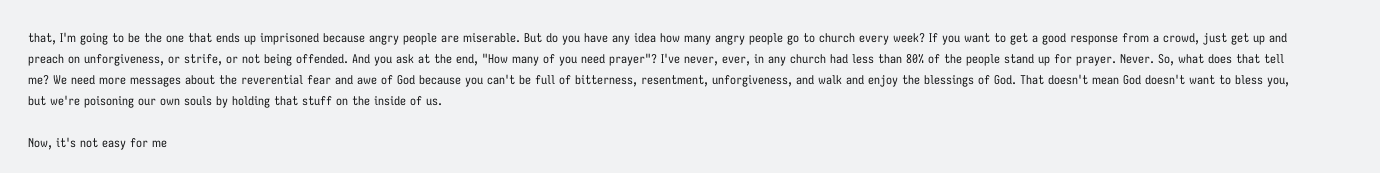that, I'm going to be the one that ends up imprisoned because angry people are miserable. But do you have any idea how many angry people go to church every week? If you want to get a good response from a crowd, just get up and preach on unforgiveness, or strife, or not being offended. And you ask at the end, "How many of you need prayer"? I've never, ever, in any church had less than 80% of the people stand up for prayer. Never. So, what does that tell me? We need more messages about the reverential fear and awe of God because you can't be full of bitterness, resentment, unforgiveness, and walk and enjoy the blessings of God. That doesn't mean God doesn't want to bless you, but we're poisoning our own souls by holding that stuff on the inside of us.

Now, it's not easy for me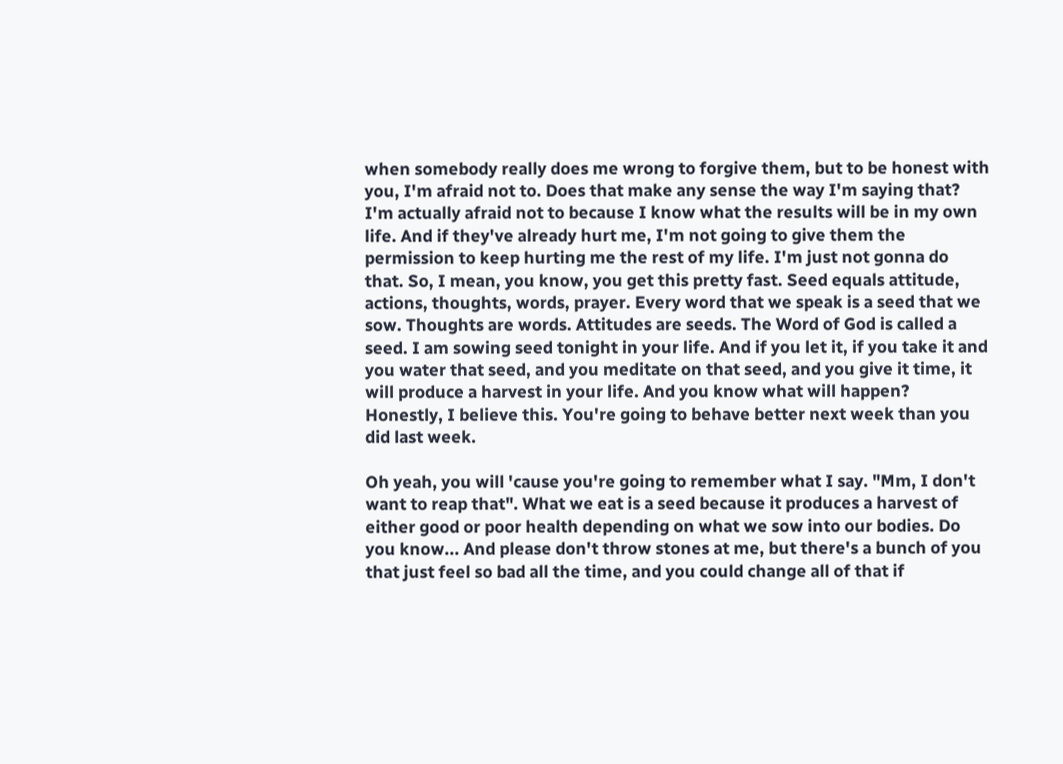when somebody really does me wrong to forgive them, but to be honest with you, I'm afraid not to. Does that make any sense the way I'm saying that? I'm actually afraid not to because I know what the results will be in my own life. And if they've already hurt me, I'm not going to give them the permission to keep hurting me the rest of my life. I'm just not gonna do that. So, I mean, you know, you get this pretty fast. Seed equals attitude, actions, thoughts, words, prayer. Every word that we speak is a seed that we sow. Thoughts are words. Attitudes are seeds. The Word of God is called a seed. I am sowing seed tonight in your life. And if you let it, if you take it and you water that seed, and you meditate on that seed, and you give it time, it will produce a harvest in your life. And you know what will happen? Honestly, I believe this. You're going to behave better next week than you did last week.

Oh yeah, you will 'cause you're going to remember what I say. "Mm, I don't want to reap that". What we eat is a seed because it produces a harvest of either good or poor health depending on what we sow into our bodies. Do you know... And please don't throw stones at me, but there's a bunch of you that just feel so bad all the time, and you could change all of that if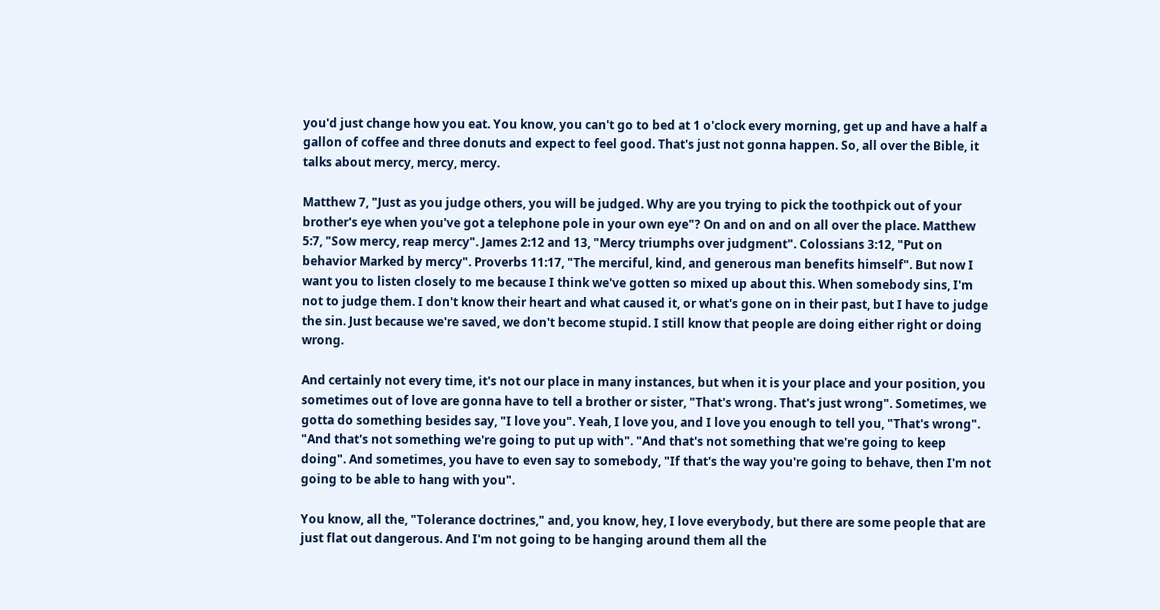you'd just change how you eat. You know, you can't go to bed at 1 o'clock every morning, get up and have a half a gallon of coffee and three donuts and expect to feel good. That's just not gonna happen. So, all over the Bible, it talks about mercy, mercy, mercy.

Matthew 7, "Just as you judge others, you will be judged. Why are you trying to pick the toothpick out of your brother's eye when you've got a telephone pole in your own eye"? On and on and on all over the place. Matthew 5:7, "Sow mercy, reap mercy". James 2:12 and 13, "Mercy triumphs over judgment". Colossians 3:12, "Put on behavior Marked by mercy". Proverbs 11:17, "The merciful, kind, and generous man benefits himself". But now I want you to listen closely to me because I think we've gotten so mixed up about this. When somebody sins, I'm not to judge them. I don't know their heart and what caused it, or what's gone on in their past, but I have to judge the sin. Just because we're saved, we don't become stupid. I still know that people are doing either right or doing wrong.

And certainly not every time, it's not our place in many instances, but when it is your place and your position, you sometimes out of love are gonna have to tell a brother or sister, "That's wrong. That's just wrong". Sometimes, we gotta do something besides say, "I love you". Yeah, I love you, and I love you enough to tell you, "That's wrong". "And that's not something we're going to put up with". "And that's not something that we're going to keep doing". And sometimes, you have to even say to somebody, "If that's the way you're going to behave, then I'm not going to be able to hang with you".

You know, all the, "Tolerance doctrines," and, you know, hey, I love everybody, but there are some people that are just flat out dangerous. And I'm not going to be hanging around them all the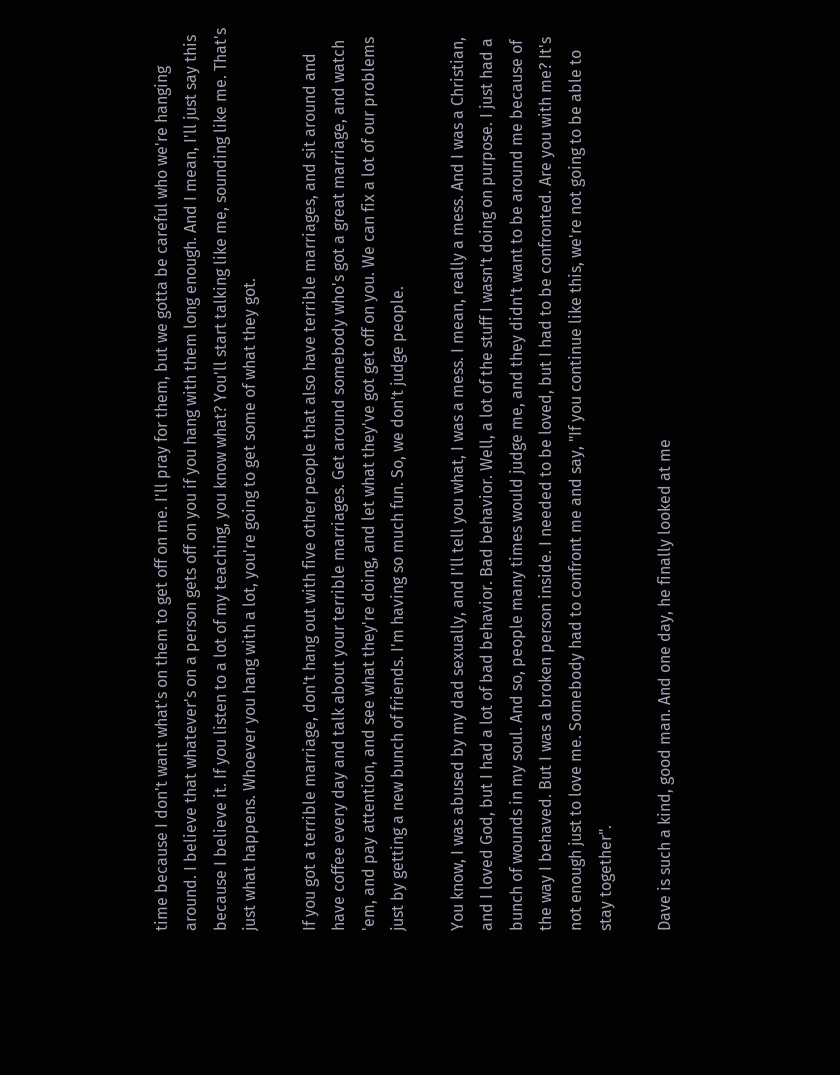time because I don't want what's on them to get off on me. I'll pray for them, but we gotta be careful who we're hanging around. I believe that whatever's on a person gets off on you if you hang with them long enough. And I mean, I'll just say this because I believe it. If you listen to a lot of my teaching, you know what? You'll start talking like me, sounding like me. That's just what happens. Whoever you hang with a lot, you're going to get some of what they got.

If you got a terrible marriage, don't hang out with five other people that also have terrible marriages, and sit around and have coffee every day and talk about your terrible marriages. Get around somebody who's got a great marriage, and watch 'em, and pay attention, and see what they're doing, and let what they've got get off on you. We can fix a lot of our problems just by getting a new bunch of friends. I'm having so much fun. So, we don't judge people.

You know, I was abused by my dad sexually, and I'll tell you what, I was a mess. I mean, really a mess. And I was a Christian, and I loved God, but I had a lot of bad behavior. Bad behavior. Well, a lot of the stuff I wasn't doing on purpose. I just had a bunch of wounds in my soul. And so, people many times would judge me, and they didn't want to be around me because of the way I behaved. But I was a broken person inside. I needed to be loved, but I had to be confronted. Are you with me? It's not enough just to love me. Somebody had to confront me and say, "If you continue like this, we're not going to be able to stay together".

Dave is such a kind, good man. And one day, he finally looked at me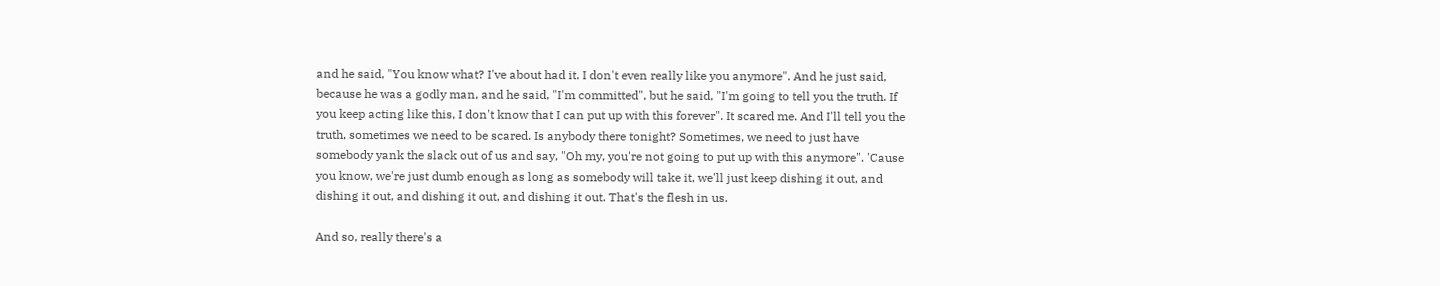and he said, "You know what? I've about had it. I don't even really like you anymore". And he just said, because he was a godly man, and he said, "I'm committed", but he said, "I'm going to tell you the truth. If you keep acting like this, I don't know that I can put up with this forever". It scared me. And I'll tell you the truth, sometimes we need to be scared. Is anybody there tonight? Sometimes, we need to just have somebody yank the slack out of us and say, "Oh my, you're not going to put up with this anymore". 'Cause you know, we're just dumb enough as long as somebody will take it, we'll just keep dishing it out, and dishing it out, and dishing it out, and dishing it out. That's the flesh in us.

And so, really there's a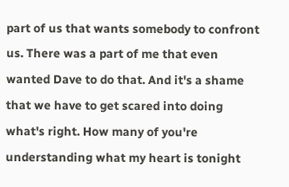part of us that wants somebody to confront us. There was a part of me that even wanted Dave to do that. And it's a shame that we have to get scared into doing what's right. How many of you're understanding what my heart is tonight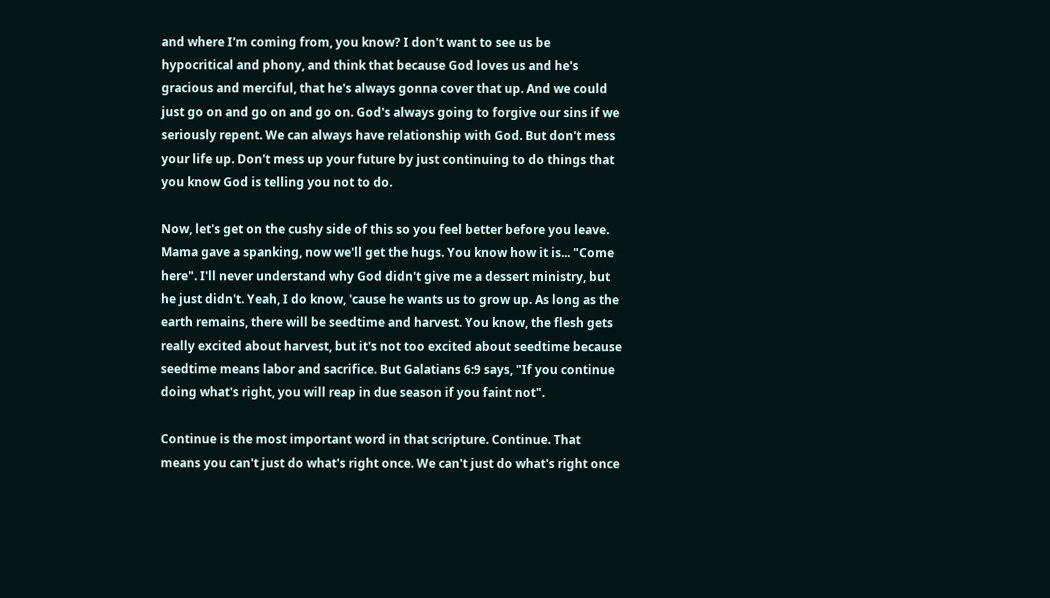and where I'm coming from, you know? I don't want to see us be hypocritical and phony, and think that because God loves us and he's gracious and merciful, that he's always gonna cover that up. And we could just go on and go on and go on. God's always going to forgive our sins if we seriously repent. We can always have relationship with God. But don't mess your life up. Don't mess up your future by just continuing to do things that you know God is telling you not to do.

Now, let's get on the cushy side of this so you feel better before you leave. Mama gave a spanking, now we'll get the hugs. You know how it is... "Come here". I'll never understand why God didn't give me a dessert ministry, but he just didn't. Yeah, I do know, 'cause he wants us to grow up. As long as the earth remains, there will be seedtime and harvest. You know, the flesh gets really excited about harvest, but it's not too excited about seedtime because seedtime means labor and sacrifice. But Galatians 6:9 says, "If you continue doing what's right, you will reap in due season if you faint not".

Continue is the most important word in that scripture. Continue. That means you can't just do what's right once. We can't just do what's right once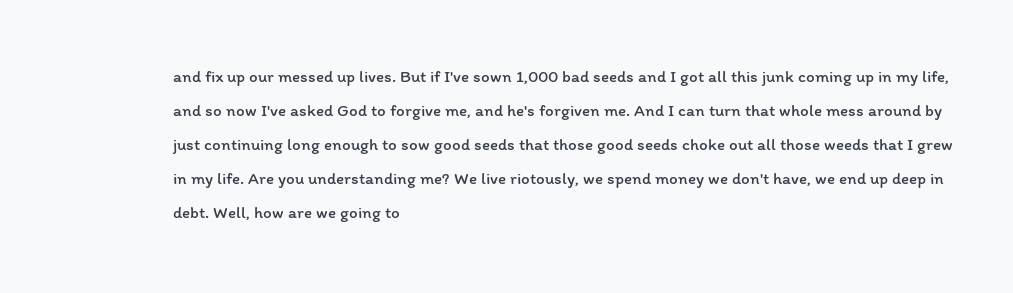and fix up our messed up lives. But if I've sown 1,000 bad seeds and I got all this junk coming up in my life, and so now I've asked God to forgive me, and he's forgiven me. And I can turn that whole mess around by just continuing long enough to sow good seeds that those good seeds choke out all those weeds that I grew in my life. Are you understanding me? We live riotously, we spend money we don't have, we end up deep in debt. Well, how are we going to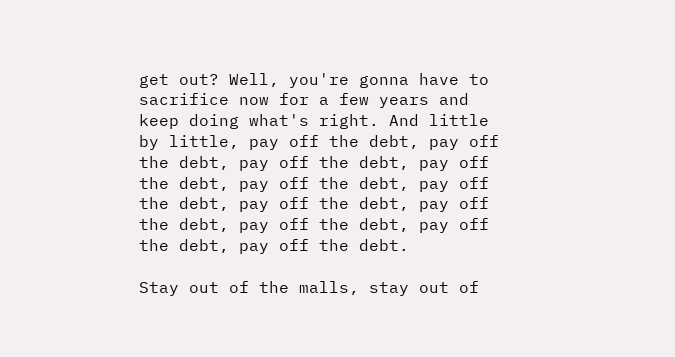get out? Well, you're gonna have to sacrifice now for a few years and keep doing what's right. And little by little, pay off the debt, pay off the debt, pay off the debt, pay off the debt, pay off the debt, pay off the debt, pay off the debt, pay off the debt, pay off the debt, pay off the debt, pay off the debt.

Stay out of the malls, stay out of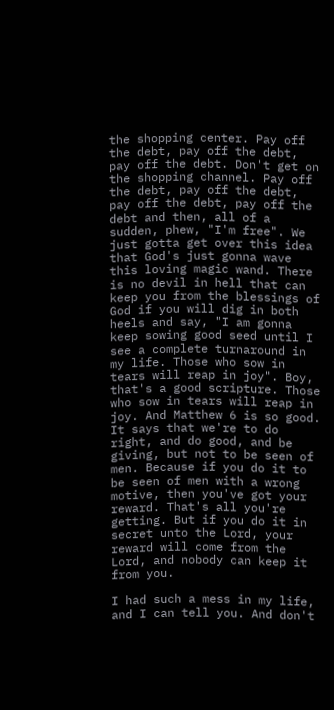the shopping center. Pay off the debt, pay off the debt, pay off the debt. Don't get on the shopping channel. Pay off the debt, pay off the debt, pay off the debt, pay off the debt and then, all of a sudden, phew, "I'm free". We just gotta get over this idea that God's just gonna wave this loving magic wand. There is no devil in hell that can keep you from the blessings of God if you will dig in both heels and say, "I am gonna keep sowing good seed until I see a complete turnaround in my life. Those who sow in tears will reap in joy". Boy, that's a good scripture. Those who sow in tears will reap in joy. And Matthew 6 is so good. It says that we're to do right, and do good, and be giving, but not to be seen of men. Because if you do it to be seen of men with a wrong motive, then you've got your reward. That's all you're getting. But if you do it in secret unto the Lord, your reward will come from the Lord, and nobody can keep it from you.

I had such a mess in my life, and I can tell you. And don't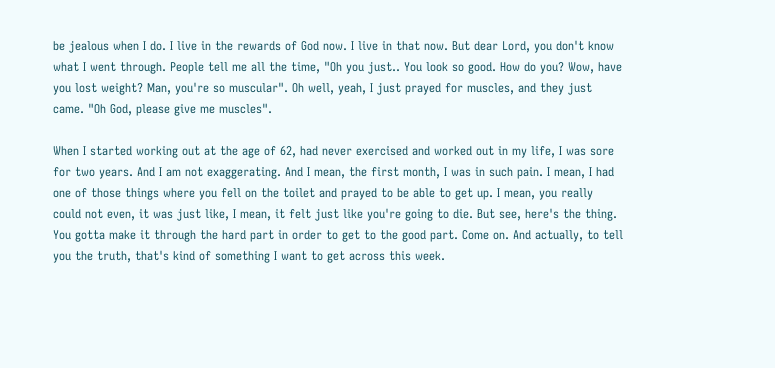be jealous when I do. I live in the rewards of God now. I live in that now. But dear Lord, you don't know what I went through. People tell me all the time, "Oh you just.. You look so good. How do you? Wow, have you lost weight? Man, you're so muscular". Oh well, yeah, I just prayed for muscles, and they just came. "Oh God, please give me muscles".

When I started working out at the age of 62, had never exercised and worked out in my life, I was sore for two years. And I am not exaggerating. And I mean, the first month, I was in such pain. I mean, I had one of those things where you fell on the toilet and prayed to be able to get up. I mean, you really could not even, it was just like, I mean, it felt just like you're going to die. But see, here's the thing. You gotta make it through the hard part in order to get to the good part. Come on. And actually, to tell you the truth, that's kind of something I want to get across this week.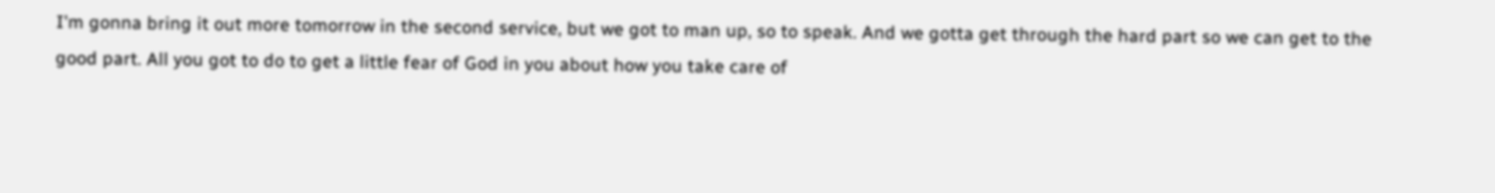I'm gonna bring it out more tomorrow in the second service, but we got to man up, so to speak. And we gotta get through the hard part so we can get to the good part. All you got to do to get a little fear of God in you about how you take care of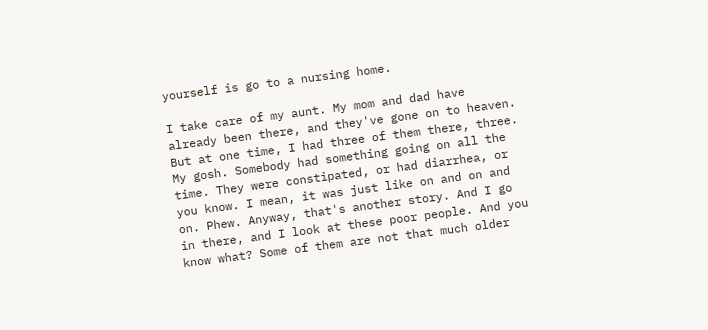yourself is go to a nursing home.

I take care of my aunt. My mom and dad have already been there, and they've gone on to heaven. But at one time, I had three of them there, three. My gosh. Somebody had something going on all the time. They were constipated, or had diarrhea, or you know. I mean, it was just like on and on and on. Phew. Anyway, that's another story. And I go in there, and I look at these poor people. And you know what? Some of them are not that much older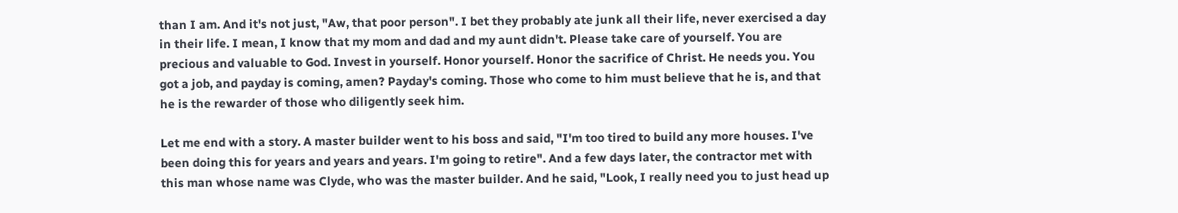than I am. And it's not just, "Aw, that poor person". I bet they probably ate junk all their life, never exercised a day in their life. I mean, I know that my mom and dad and my aunt didn't. Please take care of yourself. You are precious and valuable to God. Invest in yourself. Honor yourself. Honor the sacrifice of Christ. He needs you. You got a job, and payday is coming, amen? Payday's coming. Those who come to him must believe that he is, and that he is the rewarder of those who diligently seek him.

Let me end with a story. A master builder went to his boss and said, "I'm too tired to build any more houses. I've been doing this for years and years and years. I'm going to retire". And a few days later, the contractor met with this man whose name was Clyde, who was the master builder. And he said, "Look, I really need you to just head up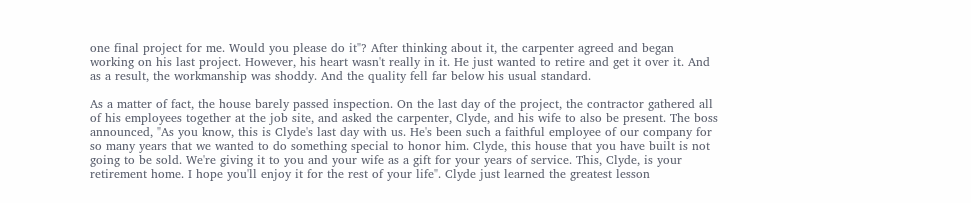one final project for me. Would you please do it"? After thinking about it, the carpenter agreed and began working on his last project. However, his heart wasn't really in it. He just wanted to retire and get it over it. And as a result, the workmanship was shoddy. And the quality fell far below his usual standard.

As a matter of fact, the house barely passed inspection. On the last day of the project, the contractor gathered all of his employees together at the job site, and asked the carpenter, Clyde, and his wife to also be present. The boss announced, "As you know, this is Clyde's last day with us. He's been such a faithful employee of our company for so many years that we wanted to do something special to honor him. Clyde, this house that you have built is not going to be sold. We're giving it to you and your wife as a gift for your years of service. This, Clyde, is your retirement home. I hope you'll enjoy it for the rest of your life". Clyde just learned the greatest lesson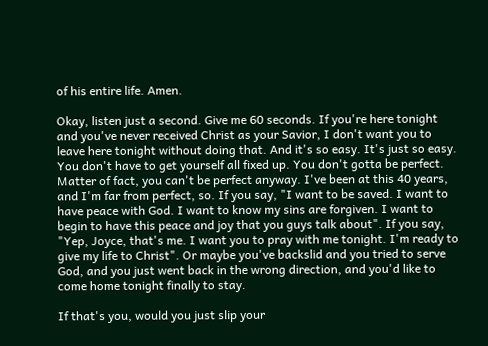of his entire life. Amen.

Okay, listen just a second. Give me 60 seconds. If you're here tonight and you've never received Christ as your Savior, I don't want you to leave here tonight without doing that. And it's so easy. It's just so easy. You don't have to get yourself all fixed up. You don't gotta be perfect. Matter of fact, you can't be perfect anyway. I've been at this 40 years, and I'm far from perfect, so. If you say, "I want to be saved. I want to have peace with God. I want to know my sins are forgiven. I want to begin to have this peace and joy that you guys talk about". If you say, "Yep, Joyce, that's me. I want you to pray with me tonight. I'm ready to give my life to Christ". Or maybe you've backslid and you tried to serve God, and you just went back in the wrong direction, and you'd like to come home tonight finally to stay.

If that's you, would you just slip your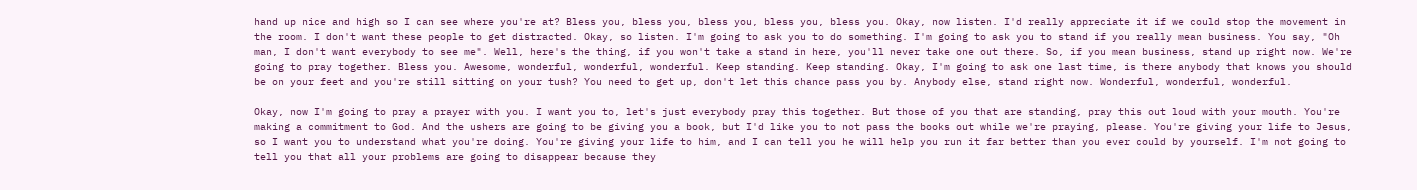hand up nice and high so I can see where you're at? Bless you, bless you, bless you, bless you, bless you. Okay, now listen. I'd really appreciate it if we could stop the movement in the room. I don't want these people to get distracted. Okay, so listen. I'm going to ask you to do something. I'm going to ask you to stand if you really mean business. You say, "Oh man, I don't want everybody to see me". Well, here's the thing, if you won't take a stand in here, you'll never take one out there. So, if you mean business, stand up right now. We're going to pray together. Bless you. Awesome, wonderful, wonderful, wonderful. Keep standing. Keep standing. Okay, I'm going to ask one last time, is there anybody that knows you should be on your feet and you're still sitting on your tush? You need to get up, don't let this chance pass you by. Anybody else, stand right now. Wonderful, wonderful, wonderful.

Okay, now I'm going to pray a prayer with you. I want you to, let's just everybody pray this together. But those of you that are standing, pray this out loud with your mouth. You're making a commitment to God. And the ushers are going to be giving you a book, but I'd like you to not pass the books out while we're praying, please. You're giving your life to Jesus, so I want you to understand what you're doing. You're giving your life to him, and I can tell you he will help you run it far better than you ever could by yourself. I'm not going to tell you that all your problems are going to disappear because they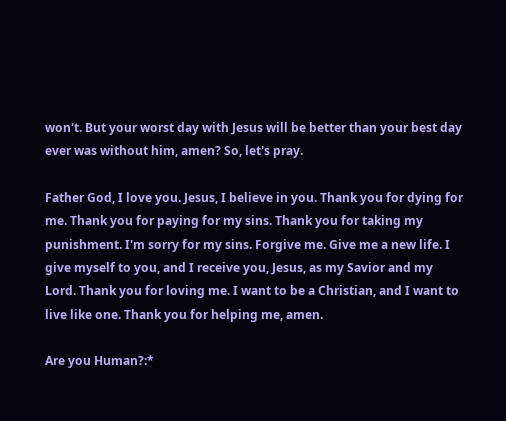won't. But your worst day with Jesus will be better than your best day ever was without him, amen? So, let's pray.

Father God, I love you. Jesus, I believe in you. Thank you for dying for me. Thank you for paying for my sins. Thank you for taking my punishment. I'm sorry for my sins. Forgive me. Give me a new life. I give myself to you, and I receive you, Jesus, as my Savior and my Lord. Thank you for loving me. I want to be a Christian, and I want to live like one. Thank you for helping me, amen.

Are you Human?:*